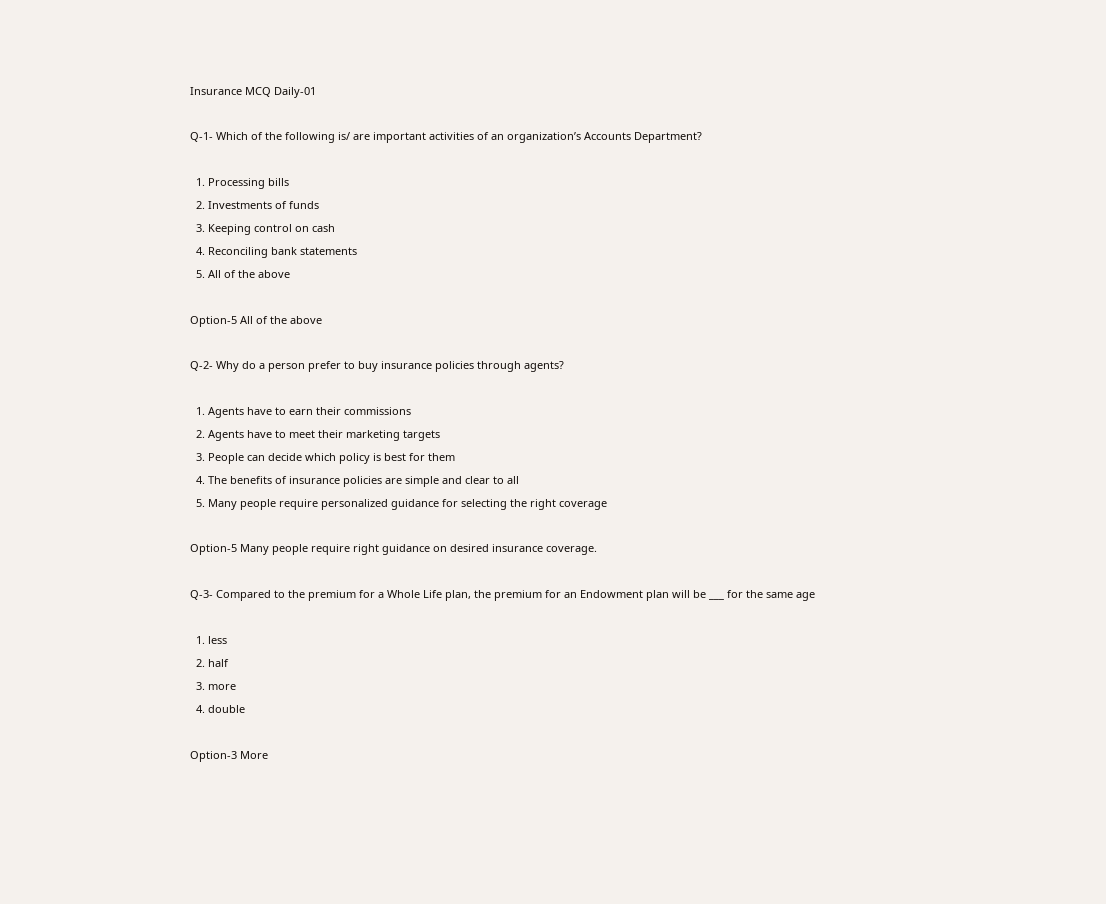Insurance MCQ Daily-01

Q-1- Which of the following is/ are important activities of an organization’s Accounts Department?

  1. Processing bills
  2. Investments of funds
  3. Keeping control on cash
  4. Reconciling bank statements
  5. All of the above

Option-5 All of the above

Q-2- Why do a person prefer to buy insurance policies through agents?

  1. Agents have to earn their commissions
  2. Agents have to meet their marketing targets
  3. People can decide which policy is best for them
  4. The benefits of insurance policies are simple and clear to all
  5. Many people require personalized guidance for selecting the right coverage

Option-5 Many people require right guidance on desired insurance coverage.

Q-3- Compared to the premium for a Whole Life plan, the premium for an Endowment plan will be ___ for the same age

  1. less
  2. half
  3. more
  4. double

Option-3 More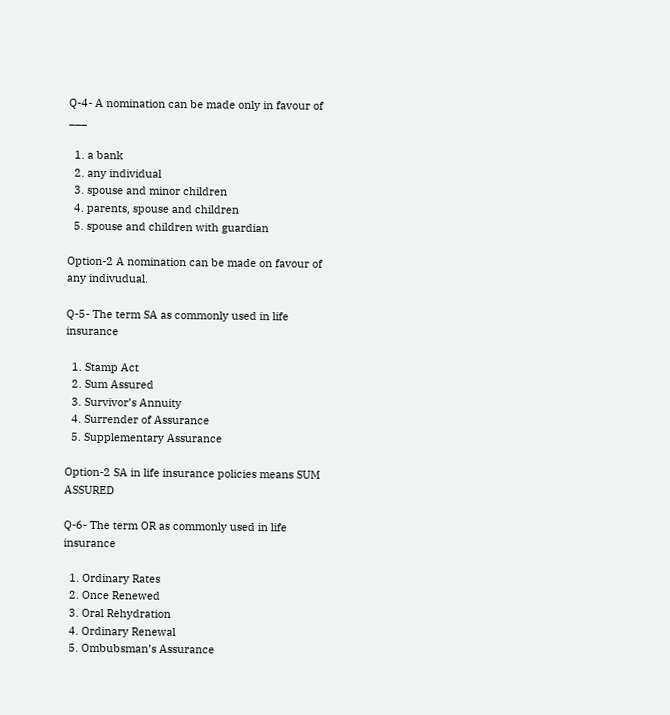Q-4- A nomination can be made only in favour of ___

  1. a bank
  2. any individual
  3. spouse and minor children
  4. parents, spouse and children
  5. spouse and children with guardian

Option-2 A nomination can be made on favour of any indivudual.

Q-5- The term SA as commonly used in life insurance

  1. Stamp Act
  2. Sum Assured
  3. Survivor’s Annuity
  4. Surrender of Assurance
  5. Supplementary Assurance

Option-2 SA in life insurance policies means SUM ASSURED

Q-6- The term OR as commonly used in life insurance

  1. Ordinary Rates
  2. Once Renewed
  3. Oral Rehydration
  4. Ordinary Renewal
  5. Ombubsman’s Assurance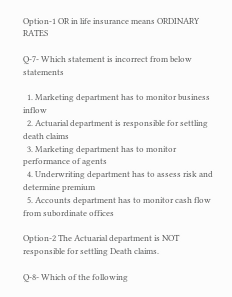Option-1 OR in life insurance means ORDINARY RATES

Q-7- Which statement is incorrect from below statements

  1. Marketing department has to monitor business inflow
  2. Actuarial department is responsible for settling death claims
  3. Marketing department has to monitor performance of agents
  4. Underwriting department has to assess risk and determine premium
  5. Accounts department has to monitor cash flow from subordinate offices

Option-2 The Actuarial department is NOT responsible for settling Death claims.

Q-8- Which of the following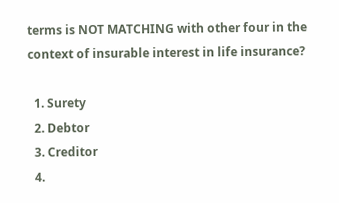terms is NOT MATCHING with other four in the context of insurable interest in life insurance?

  1. Surety
  2. Debtor
  3. Creditor
  4.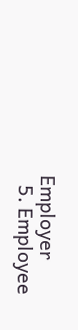Employer
  5. Employee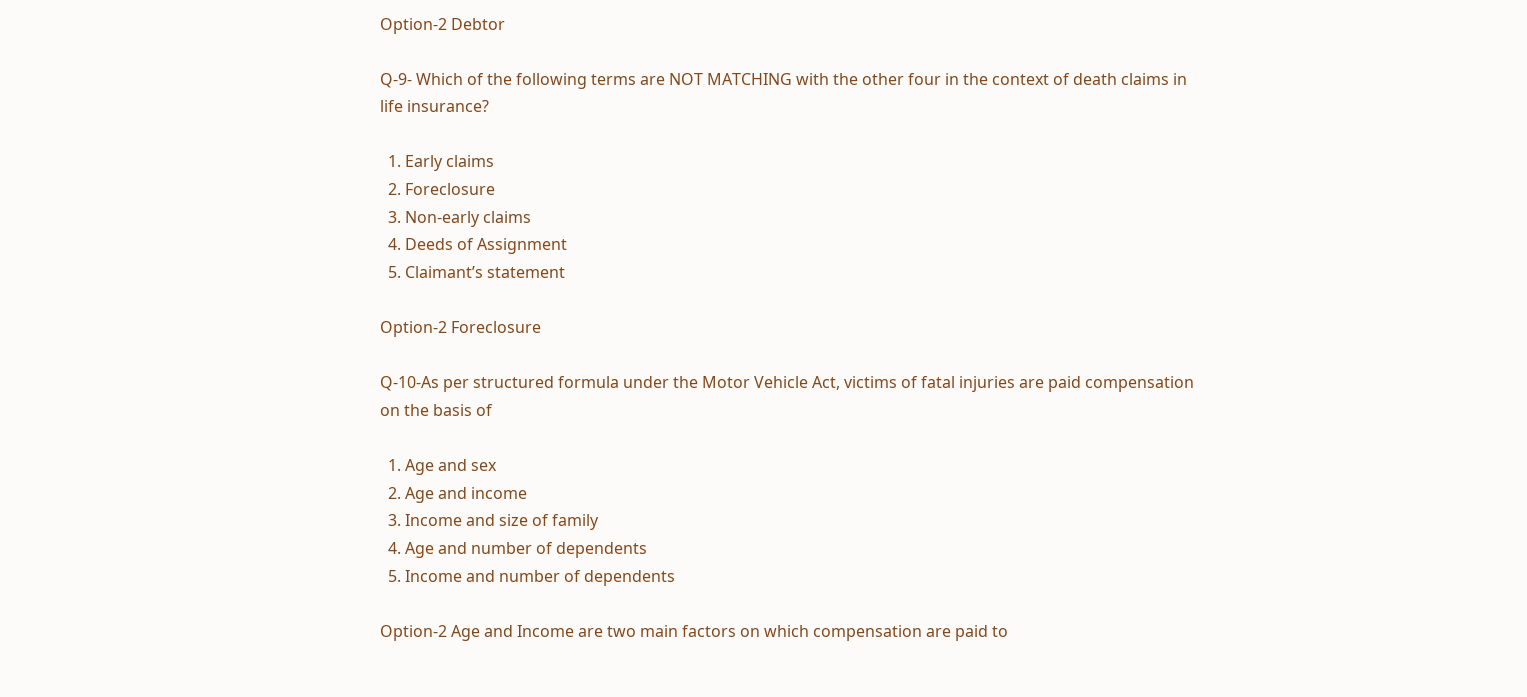Option-2 Debtor

Q-9- Which of the following terms are NOT MATCHING with the other four in the context of death claims in life insurance?

  1. Early claims
  2. Foreclosure
  3. Non-early claims
  4. Deeds of Assignment
  5. Claimant’s statement

Option-2 Foreclosure

Q-10-As per structured formula under the Motor Vehicle Act, victims of fatal injuries are paid compensation on the basis of

  1. Age and sex
  2. Age and income
  3. Income and size of family
  4. Age and number of dependents
  5. Income and number of dependents

Option-2 Age and Income are two main factors on which compensation are paid to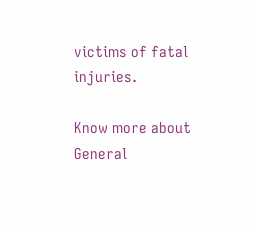victims of fatal injuries.

Know more about General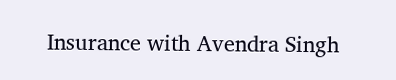Insurance with Avendra Singh